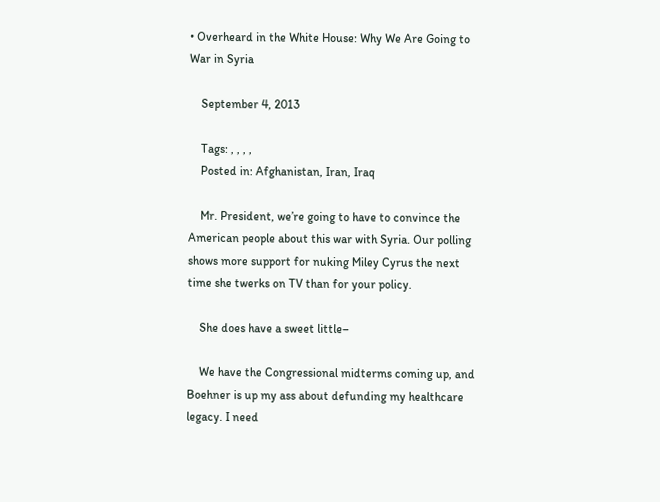• Overheard in the White House: Why We Are Going to War in Syria

    September 4, 2013

    Tags: , , , ,
    Posted in: Afghanistan, Iran, Iraq

    Mr. President, we’re going to have to convince the American people about this war with Syria. Our polling shows more support for nuking Miley Cyrus the next time she twerks on TV than for your policy.

    She does have a sweet little–

    We have the Congressional midterms coming up, and Boehner is up my ass about defunding my healthcare legacy. I need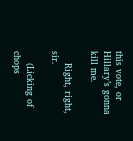this vote, or Hillary’s gonna kill me.

    Right, right, sir.

    (Licking of chops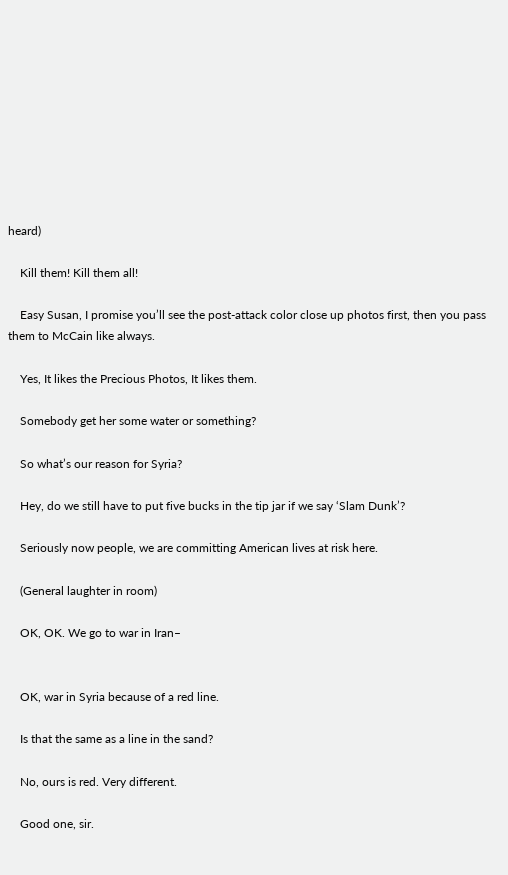heard)

    Kill them! Kill them all!

    Easy Susan, I promise you’ll see the post-attack color close up photos first, then you pass them to McCain like always.

    Yes, It likes the Precious Photos, It likes them.

    Somebody get her some water or something?

    So what’s our reason for Syria?

    Hey, do we still have to put five bucks in the tip jar if we say ‘Slam Dunk’?

    Seriously now people, we are committing American lives at risk here.

    (General laughter in room)

    OK, OK. We go to war in Iran–


    OK, war in Syria because of a red line.

    Is that the same as a line in the sand?

    No, ours is red. Very different.

    Good one, sir.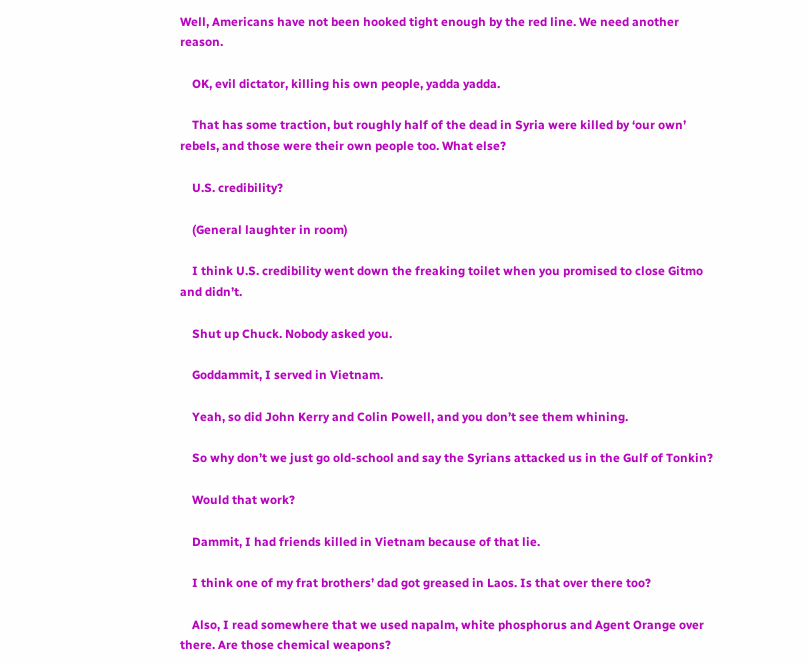Well, Americans have not been hooked tight enough by the red line. We need another reason.

    OK, evil dictator, killing his own people, yadda yadda.

    That has some traction, but roughly half of the dead in Syria were killed by ‘our own’ rebels, and those were their own people too. What else?

    U.S. credibility?

    (General laughter in room)

    I think U.S. credibility went down the freaking toilet when you promised to close Gitmo and didn’t.

    Shut up Chuck. Nobody asked you.

    Goddammit, I served in Vietnam.

    Yeah, so did John Kerry and Colin Powell, and you don’t see them whining.

    So why don’t we just go old-school and say the Syrians attacked us in the Gulf of Tonkin?

    Would that work?

    Dammit, I had friends killed in Vietnam because of that lie.

    I think one of my frat brothers’ dad got greased in Laos. Is that over there too?

    Also, I read somewhere that we used napalm, white phosphorus and Agent Orange over there. Are those chemical weapons?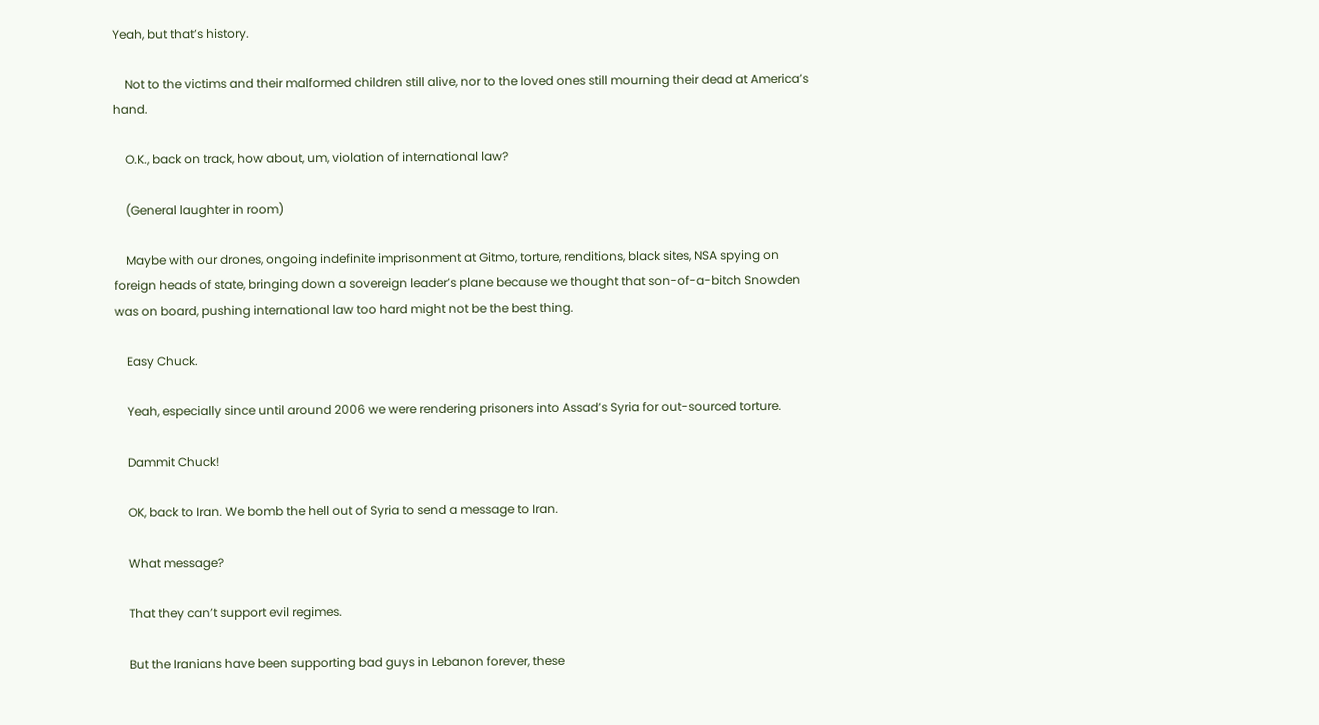Yeah, but that’s history.

    Not to the victims and their malformed children still alive, nor to the loved ones still mourning their dead at America’s hand.

    O.K., back on track, how about, um, violation of international law?

    (General laughter in room)

    Maybe with our drones, ongoing indefinite imprisonment at Gitmo, torture, renditions, black sites, NSA spying on foreign heads of state, bringing down a sovereign leader’s plane because we thought that son-of-a-bitch Snowden was on board, pushing international law too hard might not be the best thing.

    Easy Chuck.

    Yeah, especially since until around 2006 we were rendering prisoners into Assad’s Syria for out-sourced torture.

    Dammit Chuck!

    OK, back to Iran. We bomb the hell out of Syria to send a message to Iran.

    What message?

    That they can’t support evil regimes.

    But the Iranians have been supporting bad guys in Lebanon forever, these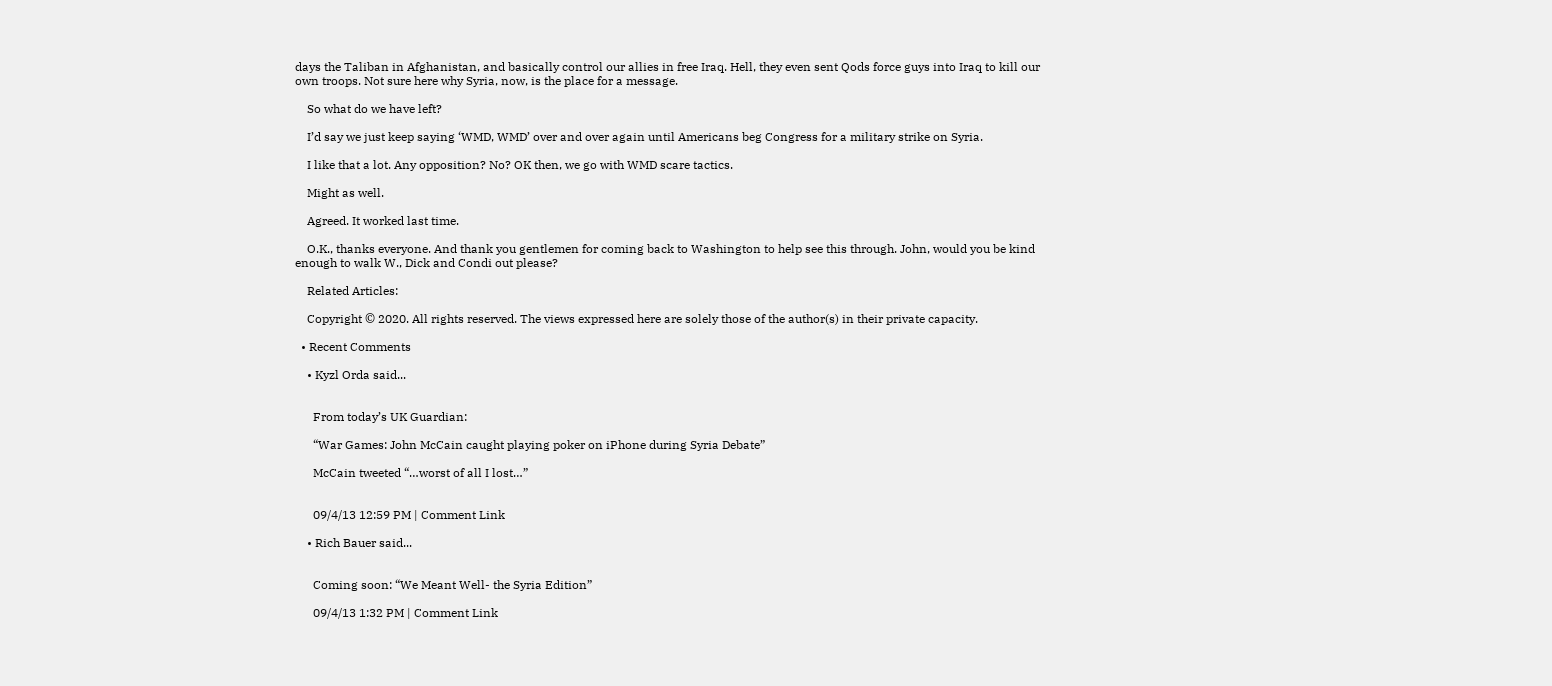days the Taliban in Afghanistan, and basically control our allies in free Iraq. Hell, they even sent Qods force guys into Iraq to kill our own troops. Not sure here why Syria, now, is the place for a message.

    So what do we have left?

    I’d say we just keep saying ‘WMD, WMD’ over and over again until Americans beg Congress for a military strike on Syria.

    I like that a lot. Any opposition? No? OK then, we go with WMD scare tactics.

    Might as well.

    Agreed. It worked last time.

    O.K., thanks everyone. And thank you gentlemen for coming back to Washington to help see this through. John, would you be kind enough to walk W., Dick and Condi out please?

    Related Articles:

    Copyright © 2020. All rights reserved. The views expressed here are solely those of the author(s) in their private capacity.

  • Recent Comments

    • Kyzl Orda said...


      From today’s UK Guardian:

      “War Games: John McCain caught playing poker on iPhone during Syria Debate”

      McCain tweeted “…worst of all I lost…”


      09/4/13 12:59 PM | Comment Link

    • Rich Bauer said...


      Coming soon: “We Meant Well- the Syria Edition”

      09/4/13 1:32 PM | Comment Link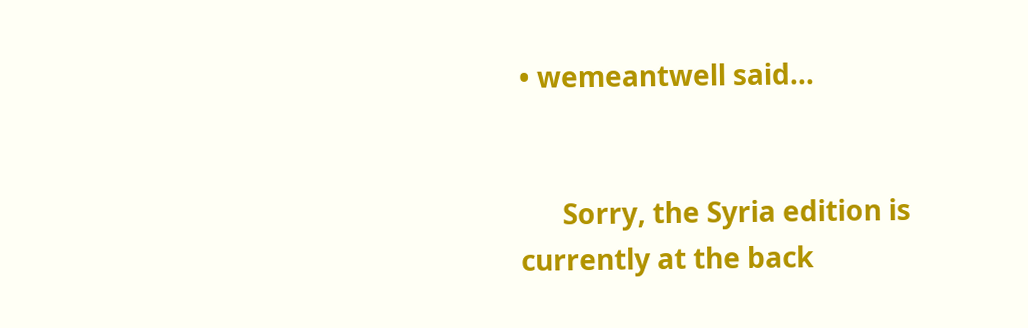• wemeantwell said...


      Sorry, the Syria edition is currently at the back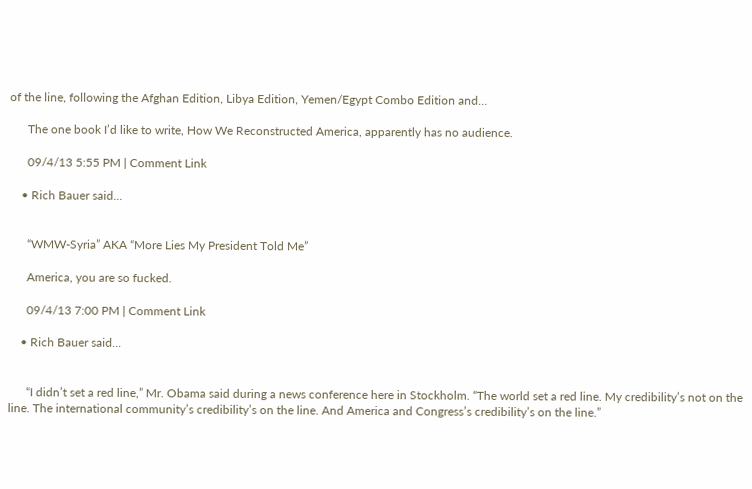of the line, following the Afghan Edition, Libya Edition, Yemen/Egypt Combo Edition and…

      The one book I’d like to write, How We Reconstructed America, apparently has no audience.

      09/4/13 5:55 PM | Comment Link

    • Rich Bauer said...


      “WMW-Syria” AKA “More Lies My President Told Me”

      America, you are so fucked.

      09/4/13 7:00 PM | Comment Link

    • Rich Bauer said...


      “I didn’t set a red line,” Mr. Obama said during a news conference here in Stockholm. “The world set a red line. My credibility’s not on the line. The international community’s credibility’s on the line. And America and Congress’s credibility’s on the line.”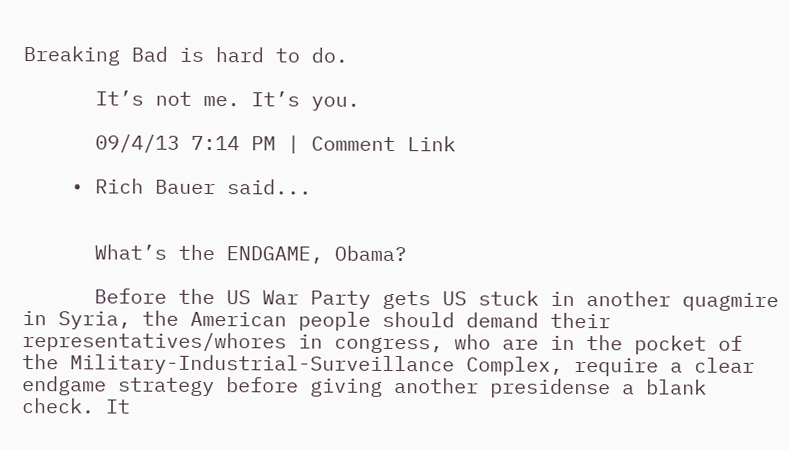Breaking Bad is hard to do.

      It’s not me. It’s you.

      09/4/13 7:14 PM | Comment Link

    • Rich Bauer said...


      What’s the ENDGAME, Obama?

      Before the US War Party gets US stuck in another quagmire in Syria, the American people should demand their representatives/whores in congress, who are in the pocket of the Military-Industrial-Surveillance Complex, require a clear endgame strategy before giving another presidense a blank check. It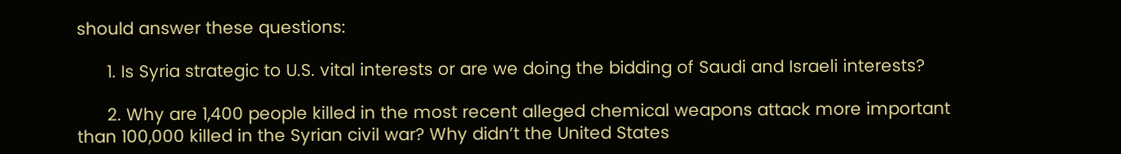should answer these questions:

      1. Is Syria strategic to U.S. vital interests or are we doing the bidding of Saudi and Israeli interests?

      2. Why are 1,400 people killed in the most recent alleged chemical weapons attack more important than 100,000 killed in the Syrian civil war? Why didn’t the United States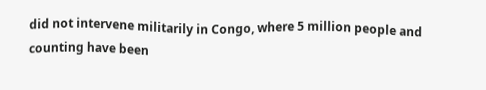did not intervene militarily in Congo, where 5 million people and counting have been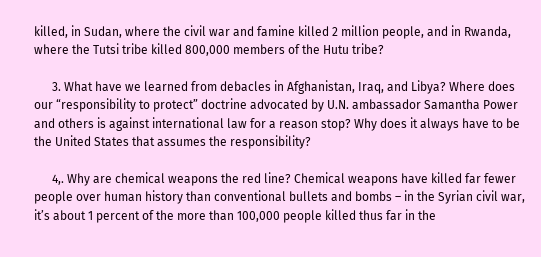killed, in Sudan, where the civil war and famine killed 2 million people, and in Rwanda, where the Tutsi tribe killed 800,000 members of the Hutu tribe?

      3. What have we learned from debacles in Afghanistan, Iraq, and Libya? Where does our “responsibility to protect” doctrine advocated by U.N. ambassador Samantha Power and others is against international law for a reason stop? Why does it always have to be the United States that assumes the responsibility?

      4,. Why are chemical weapons the red line? Chemical weapons have killed far fewer people over human history than conventional bullets and bombs – in the Syrian civil war, it’s about 1 percent of the more than 100,000 people killed thus far in the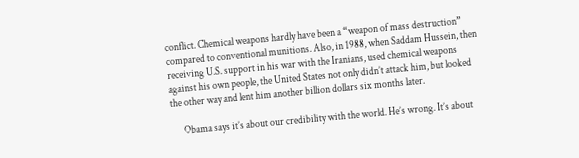conflict. Chemical weapons hardly have been a “weapon of mass destruction” compared to conventional munitions. Also, in 1988, when Saddam Hussein, then receiving U.S. support in his war with the Iranians, used chemical weapons against his own people, the United States not only didn’t attack him, but looked the other way and lent him another billion dollars six months later.

      Obama says it’s about our credibility with the world. He’s wrong. It’s about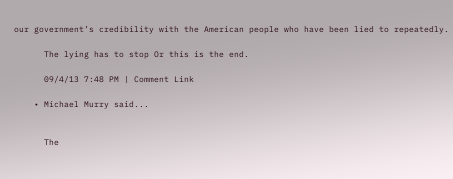our government’s credibility with the American people who have been lied to repeatedly.

      The lying has to stop Or this is the end.

      09/4/13 7:48 PM | Comment Link

    • Michael Murry said...


      The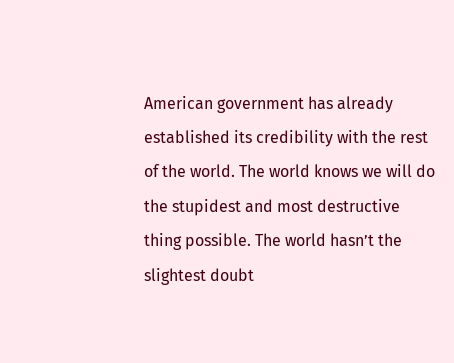American government has already established its credibility with the rest of the world. The world knows we will do the stupidest and most destructive thing possible. The world hasn’t the slightest doubt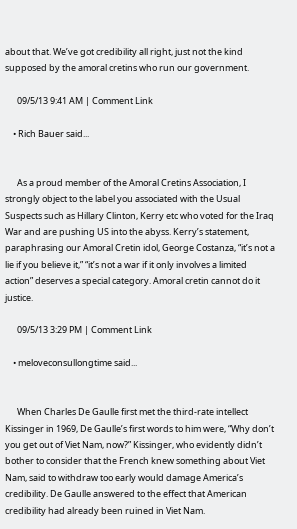about that. We’ve got credibility all right, just not the kind supposed by the amoral cretins who run our government.

      09/5/13 9:41 AM | Comment Link

    • Rich Bauer said...


      As a proud member of the Amoral Cretins Association, I strongly object to the label you associated with the Usual Suspects such as Hillary Clinton, Kerry etc who voted for the Iraq War and are pushing US into the abyss. Kerry’s statement, paraphrasing our Amoral Cretin idol, George Costanza, “it’s not a lie if you believe it,” “it’s not a war if it only involves a limited action” deserves a special category. Amoral cretin cannot do it justice.

      09/5/13 3:29 PM | Comment Link

    • meloveconsullongtime said...


      When Charles De Gaulle first met the third-rate intellect Kissinger in 1969, De Gaulle’s first words to him were, “Why don’t you get out of Viet Nam, now?” Kissinger, who evidently didn’t bother to consider that the French knew something about Viet Nam, said to withdraw too early would damage America’s credibility. De Gaulle answered to the effect that American credibility had already been ruined in Viet Nam.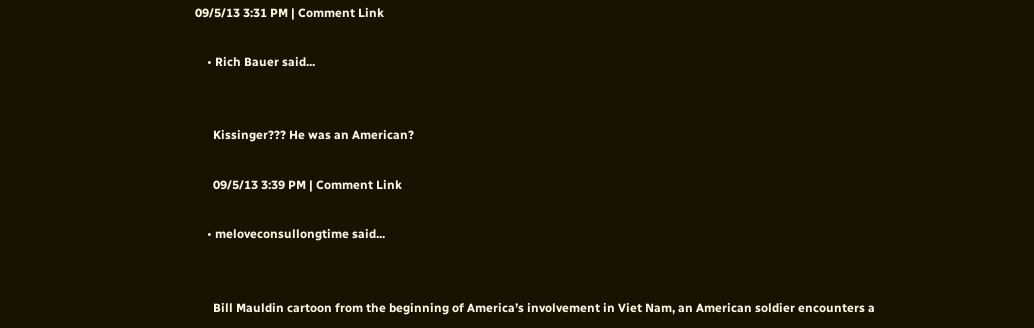09/5/13 3:31 PM | Comment Link

    • Rich Bauer said...


      Kissinger??? He was an American?

      09/5/13 3:39 PM | Comment Link

    • meloveconsullongtime said...


      Bill Mauldin cartoon from the beginning of America’s involvement in Viet Nam, an American soldier encounters a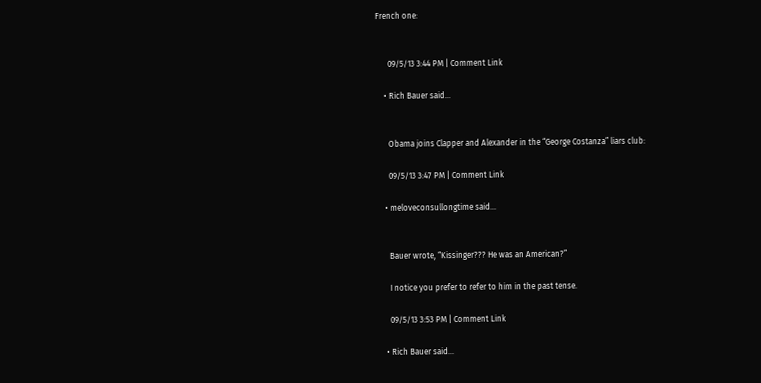French one:


      09/5/13 3:44 PM | Comment Link

    • Rich Bauer said...


      Obama joins Clapper and Alexander in the “George Costanza” liars club:

      09/5/13 3:47 PM | Comment Link

    • meloveconsullongtime said...


      Bauer wrote, “Kissinger??? He was an American?”

      I notice you prefer to refer to him in the past tense.

      09/5/13 3:53 PM | Comment Link

    • Rich Bauer said...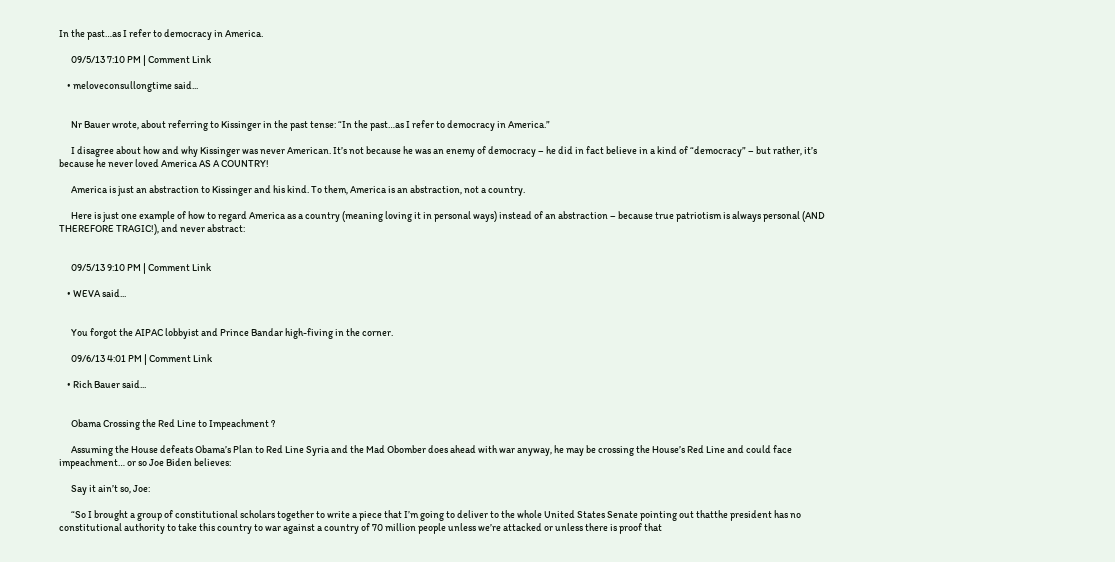In the past…as I refer to democracy in America.

      09/5/13 7:10 PM | Comment Link

    • meloveconsullongtime said...


      Nr Bauer wrote, about referring to Kissinger in the past tense: “In the past…as I refer to democracy in America.”

      I disagree about how and why Kissinger was never American. It’s not because he was an enemy of democracy – he did in fact believe in a kind of “democracy” – but rather, it’s because he never loved America AS A COUNTRY!

      America is just an abstraction to Kissinger and his kind. To them, America is an abstraction, not a country.

      Here is just one example of how to regard America as a country (meaning loving it in personal ways) instead of an abstraction – because true patriotism is always personal (AND THEREFORE TRAGIC!), and never abstract:


      09/5/13 9:10 PM | Comment Link

    • WEVA said...


      You forgot the AIPAC lobbyist and Prince Bandar high-fiving in the corner.

      09/6/13 4:01 PM | Comment Link

    • Rich Bauer said...


      Obama Crossing the Red Line to Impeachment ?

      Assuming the House defeats Obama’s Plan to Red Line Syria and the Mad Obomber does ahead with war anyway, he may be crossing the House’s Red Line and could face impeachment… or so Joe Biden believes:

      Say it ain’t so, Joe:

      “So I brought a group of constitutional scholars together to write a piece that I’m going to deliver to the whole United States Senate pointing out thatthe president has no constitutional authority to take this country to war against a country of 70 million people unless we’re attacked or unless there is proof that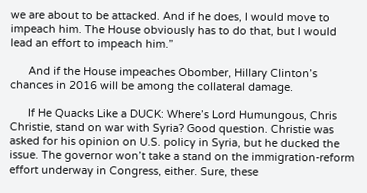we are about to be attacked. And if he does, I would move to impeach him. The House obviously has to do that, but I would lead an effort to impeach him.”

      And if the House impeaches Obomber, Hillary Clinton’s chances in 2016 will be among the collateral damage.

      If He Quacks Like a DUCK: Where’s Lord Humungous, Chris Christie, stand on war with Syria? Good question. Christie was asked for his opinion on U.S. policy in Syria, but he ducked the issue. The governor won’t take a stand on the immigration-reform effort underway in Congress, either. Sure, these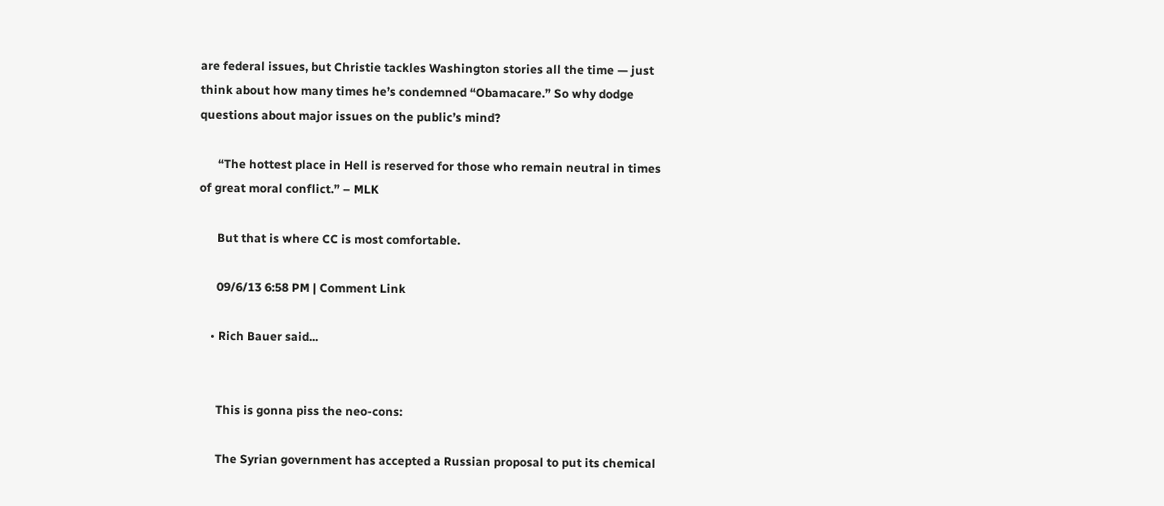are federal issues, but Christie tackles Washington stories all the time — just think about how many times he’s condemned “Obamacare.” So why dodge questions about major issues on the public’s mind?

      “The hottest place in Hell is reserved for those who remain neutral in times of great moral conflict.” – MLK

      But that is where CC is most comfortable.

      09/6/13 6:58 PM | Comment Link

    • Rich Bauer said...


      This is gonna piss the neo-cons:

      The Syrian government has accepted a Russian proposal to put its chemical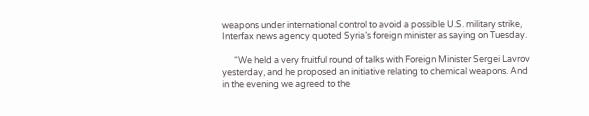weapons under international control to avoid a possible U.S. military strike, Interfax news agency quoted Syria’s foreign minister as saying on Tuesday.

      “We held a very fruitful round of talks with Foreign Minister Sergei Lavrov yesterday, and he proposed an initiative relating to chemical weapons. And in the evening we agreed to the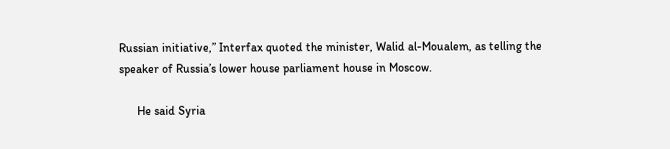Russian initiative,” Interfax quoted the minister, Walid al-Moualem, as telling the speaker of Russia’s lower house parliament house in Moscow.

      He said Syria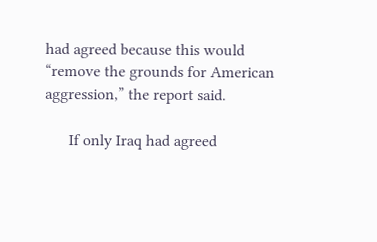had agreed because this would “remove the grounds for American aggression,” the report said.

      If only Iraq had agreed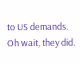to US demands. Oh wait, they did.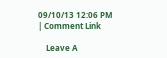09/10/13 12:06 PM | Comment Link

    Leave A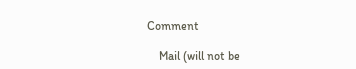Comment

    Mail (will not be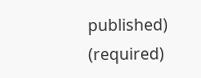published) (required)